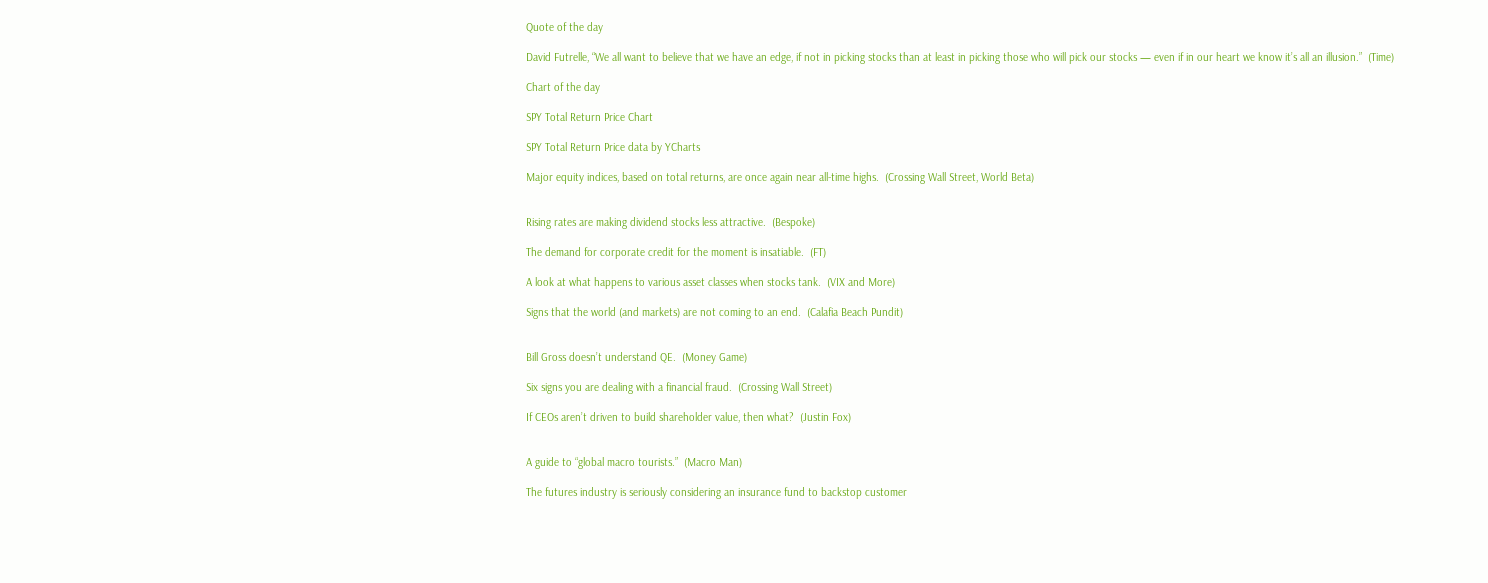Quote of the day

David Futrelle, “We all want to believe that we have an edge, if not in picking stocks than at least in picking those who will pick our stocks — even if in our heart we know it’s all an illusion.”  (Time)

Chart of the day

SPY Total Return Price Chart

SPY Total Return Price data by YCharts

Major equity indices, based on total returns, are once again near all-time highs.  (Crossing Wall Street, World Beta)


Rising rates are making dividend stocks less attractive.  (Bespoke)

The demand for corporate credit for the moment is insatiable.  (FT)

A look at what happens to various asset classes when stocks tank.  (VIX and More)

Signs that the world (and markets) are not coming to an end.  (Calafia Beach Pundit)


Bill Gross doesn’t understand QE.  (Money Game)

Six signs you are dealing with a financial fraud.  (Crossing Wall Street)

If CEOs aren’t driven to build shareholder value, then what?  (Justin Fox)


A guide to “global macro tourists.”  (Macro Man)

The futures industry is seriously considering an insurance fund to backstop customer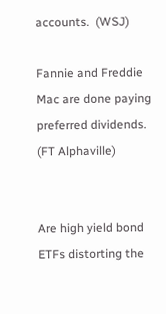accounts.  (WSJ)

Fannie and Freddie Mac are done paying preferred dividends.  (FT Alphaville)


Are high yield bond ETFs distorting the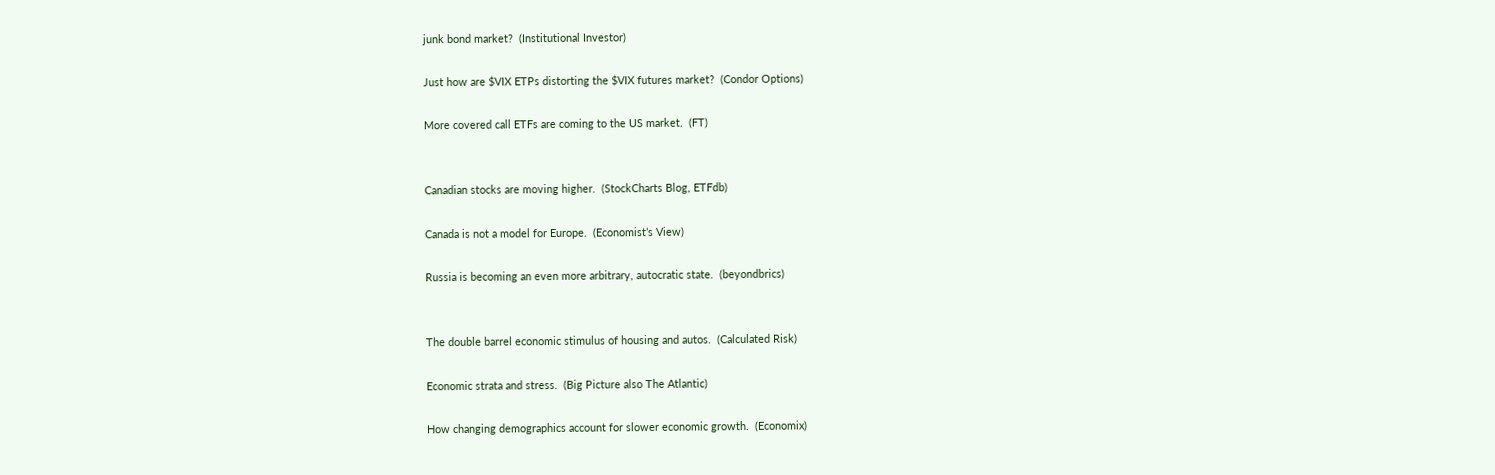junk bond market?  (Institutional Investor)

Just how are $VIX ETPs distorting the $VIX futures market?  (Condor Options)

More covered call ETFs are coming to the US market.  (FT)


Canadian stocks are moving higher.  (StockCharts Blog, ETFdb)

Canada is not a model for Europe.  (Economist’s View)

Russia is becoming an even more arbitrary, autocratic state.  (beyondbrics)


The double barrel economic stimulus of housing and autos.  (Calculated Risk)

Economic strata and stress.  (Big Picture also The Atlantic)

How changing demographics account for slower economic growth.  (Economix)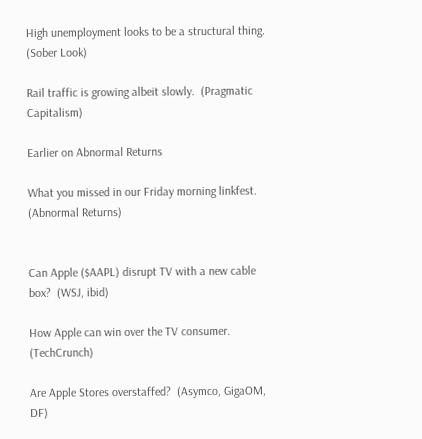High unemployment looks to be a structural thing.  (Sober Look)

Rail traffic is growing albeit slowly.  (Pragmatic Capitalism)

Earlier on Abnormal Returns

What you missed in our Friday morning linkfest.  (Abnormal Returns)


Can Apple ($AAPL) disrupt TV with a new cable box?  (WSJ, ibid)

How Apple can win over the TV consumer.  (TechCrunch)

Are Apple Stores overstaffed?  (Asymco, GigaOM, DF)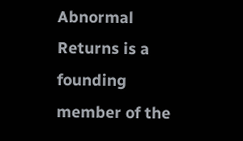Abnormal Returns is a founding member of the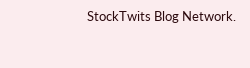StockTwits Blog Network.